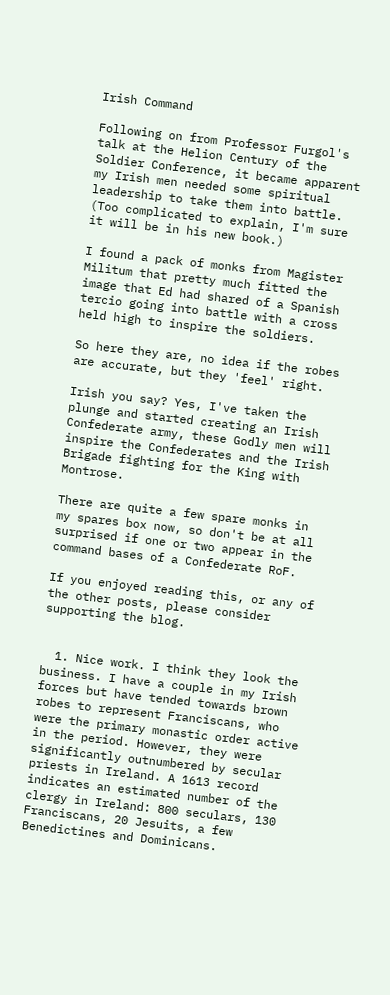Irish Command

Following on from Professor Furgol's talk at the Helion Century of the Soldier Conference, it became apparent my Irish men needed some spiritual leadership to take them into battle. (Too complicated to explain, I'm sure it will be in his new book.)

I found a pack of monks from Magister Militum that pretty much fitted the image that Ed had shared of a Spanish tercio going into battle with a cross held high to inspire the soldiers.

So here they are, no idea if the robes are accurate, but they 'feel' right.

Irish you say? Yes, I've taken the plunge and started creating an Irish Confederate army, these Godly men will inspire the Confederates and the Irish Brigade fighting for the King with Montrose.

There are quite a few spare monks in my spares box now, so don't be at all surprised if one or two appear in the command bases of a Confederate RoF.

If you enjoyed reading this, or any of the other posts, please consider supporting the blog.


  1. Nice work. I think they look the business. I have a couple in my Irish forces but have tended towards brown robes to represent Franciscans, who were the primary monastic order active in the period. However, they were significantly outnumbered by secular priests in Ireland. A 1613 record indicates an estimated number of the clergy in Ireland: 800 seculars, 130 Franciscans, 20 Jesuits, a few Benedictines and Dominicans.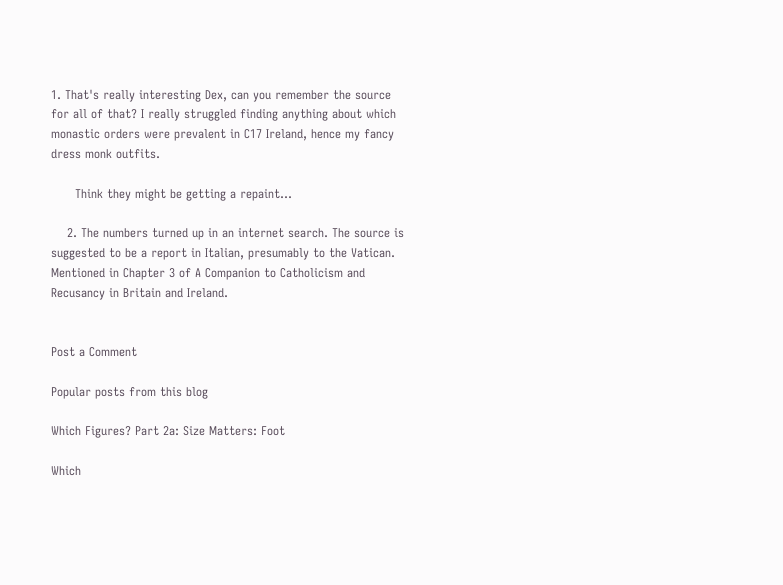1. That's really interesting Dex, can you remember the source for all of that? I really struggled finding anything about which monastic orders were prevalent in C17 Ireland, hence my fancy dress monk outfits.

      Think they might be getting a repaint...

    2. The numbers turned up in an internet search. The source is suggested to be a report in Italian, presumably to the Vatican. Mentioned in Chapter 3 of A Companion to Catholicism and Recusancy in Britain and Ireland.


Post a Comment

Popular posts from this blog

Which Figures? Part 2a: Size Matters: Foot

Which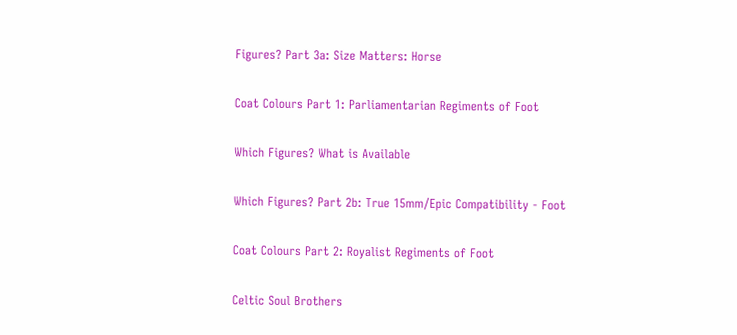Figures? Part 3a: Size Matters: Horse

Coat Colours Part 1: Parliamentarian Regiments of Foot

Which Figures? What is Available

Which Figures? Part 2b: True 15mm/Epic Compatibility - Foot

Coat Colours Part 2: Royalist Regiments of Foot

Celtic Soul Brothers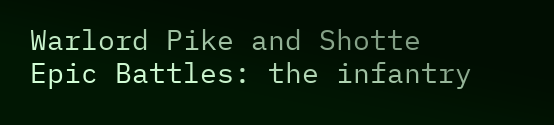Warlord Pike and Shotte Epic Battles: the infantry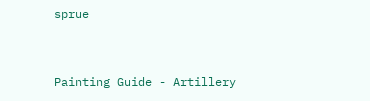sprue


Painting Guide - Artillery